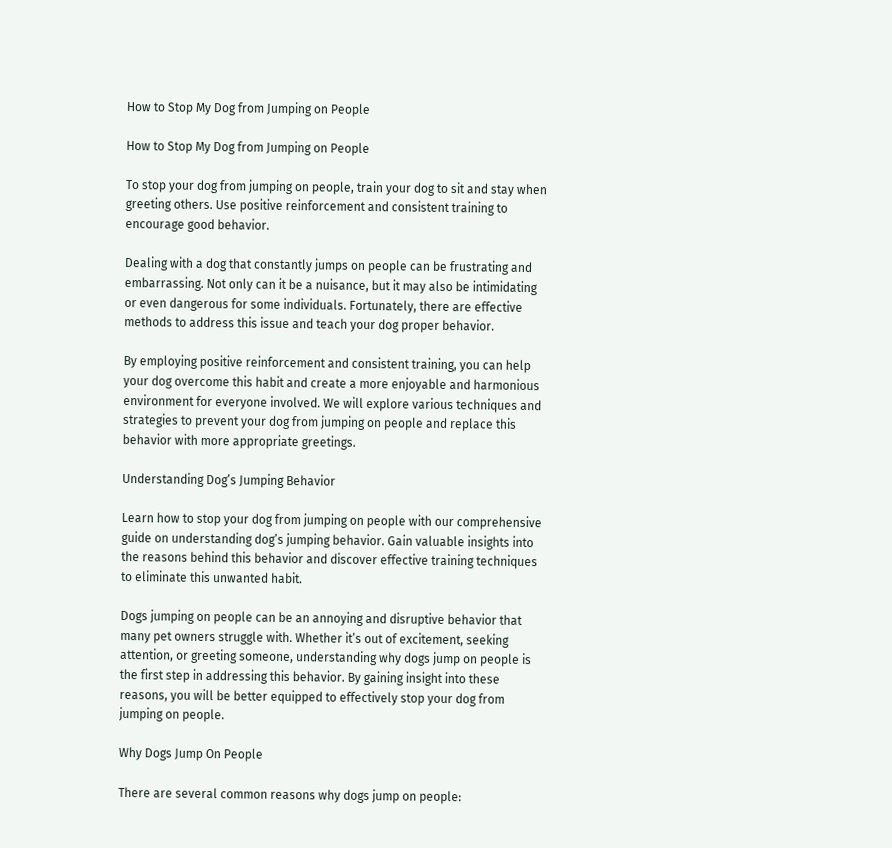How to Stop My Dog from Jumping on People

How to Stop My Dog from Jumping on People

To stop your dog from jumping on people, train your dog to sit and stay when greeting others. Use positive reinforcement and consistent training to encourage good behavior.

Dealing with a dog that constantly jumps on people can be frustrating and embarrassing. Not only can it be a nuisance, but it may also be intimidating or even dangerous for some individuals. Fortunately, there are effective methods to address this issue and teach your dog proper behavior.

By employing positive reinforcement and consistent training, you can help your dog overcome this habit and create a more enjoyable and harmonious environment for everyone involved. We will explore various techniques and strategies to prevent your dog from jumping on people and replace this behavior with more appropriate greetings.

Understanding Dog’s Jumping Behavior

Learn how to stop your dog from jumping on people with our comprehensive guide on understanding dog’s jumping behavior. Gain valuable insights into the reasons behind this behavior and discover effective training techniques to eliminate this unwanted habit.

Dogs jumping on people can be an annoying and disruptive behavior that many pet owners struggle with. Whether it’s out of excitement, seeking attention, or greeting someone, understanding why dogs jump on people is the first step in addressing this behavior. By gaining insight into these reasons, you will be better equipped to effectively stop your dog from jumping on people.

Why Dogs Jump On People

There are several common reasons why dogs jump on people: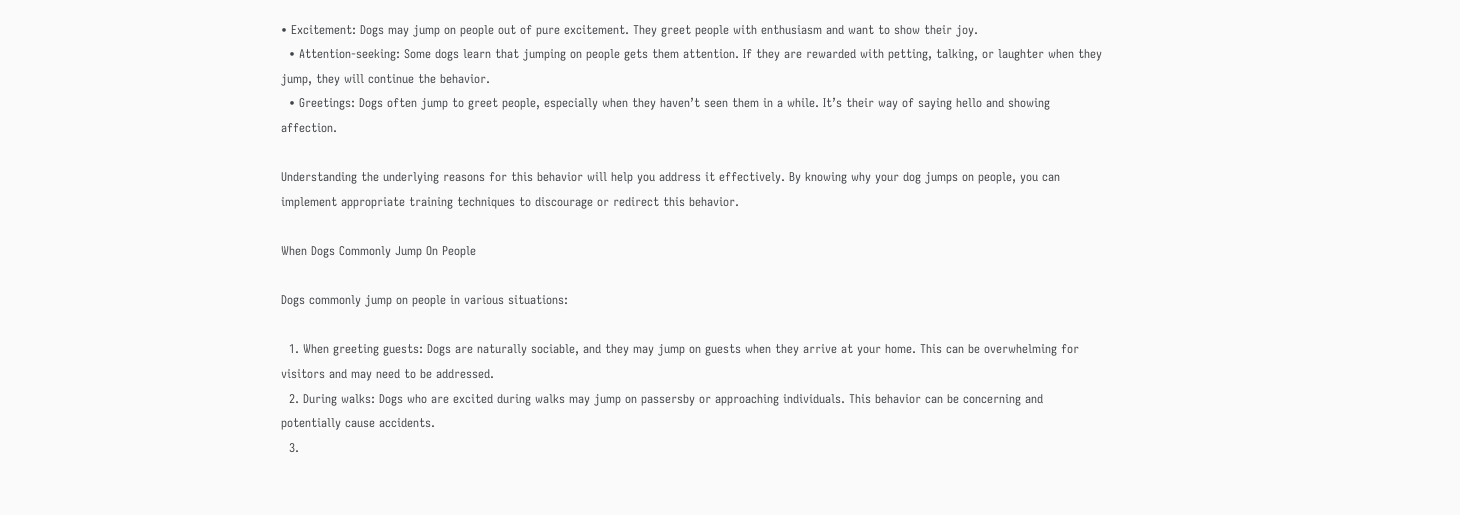• Excitement: Dogs may jump on people out of pure excitement. They greet people with enthusiasm and want to show their joy.
  • Attention-seeking: Some dogs learn that jumping on people gets them attention. If they are rewarded with petting, talking, or laughter when they jump, they will continue the behavior.
  • Greetings: Dogs often jump to greet people, especially when they haven’t seen them in a while. It’s their way of saying hello and showing affection.

Understanding the underlying reasons for this behavior will help you address it effectively. By knowing why your dog jumps on people, you can implement appropriate training techniques to discourage or redirect this behavior.

When Dogs Commonly Jump On People

Dogs commonly jump on people in various situations:

  1. When greeting guests: Dogs are naturally sociable, and they may jump on guests when they arrive at your home. This can be overwhelming for visitors and may need to be addressed.
  2. During walks: Dogs who are excited during walks may jump on passersby or approaching individuals. This behavior can be concerning and potentially cause accidents.
  3.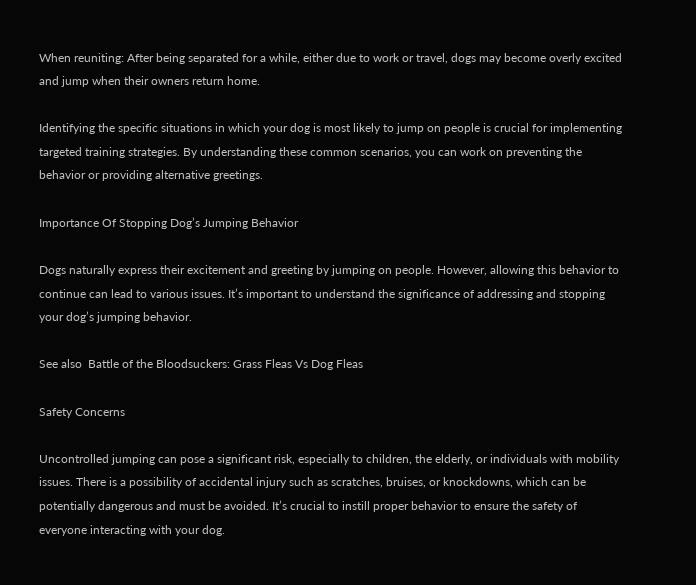When reuniting: After being separated for a while, either due to work or travel, dogs may become overly excited and jump when their owners return home.

Identifying the specific situations in which your dog is most likely to jump on people is crucial for implementing targeted training strategies. By understanding these common scenarios, you can work on preventing the behavior or providing alternative greetings.

Importance Of Stopping Dog’s Jumping Behavior

Dogs naturally express their excitement and greeting by jumping on people. However, allowing this behavior to continue can lead to various issues. It’s important to understand the significance of addressing and stopping your dog’s jumping behavior.

See also  Battle of the Bloodsuckers: Grass Fleas Vs Dog Fleas

Safety Concerns

Uncontrolled jumping can pose a significant risk, especially to children, the elderly, or individuals with mobility issues. There is a possibility of accidental injury such as scratches, bruises, or knockdowns, which can be potentially dangerous and must be avoided. It’s crucial to instill proper behavior to ensure the safety of everyone interacting with your dog.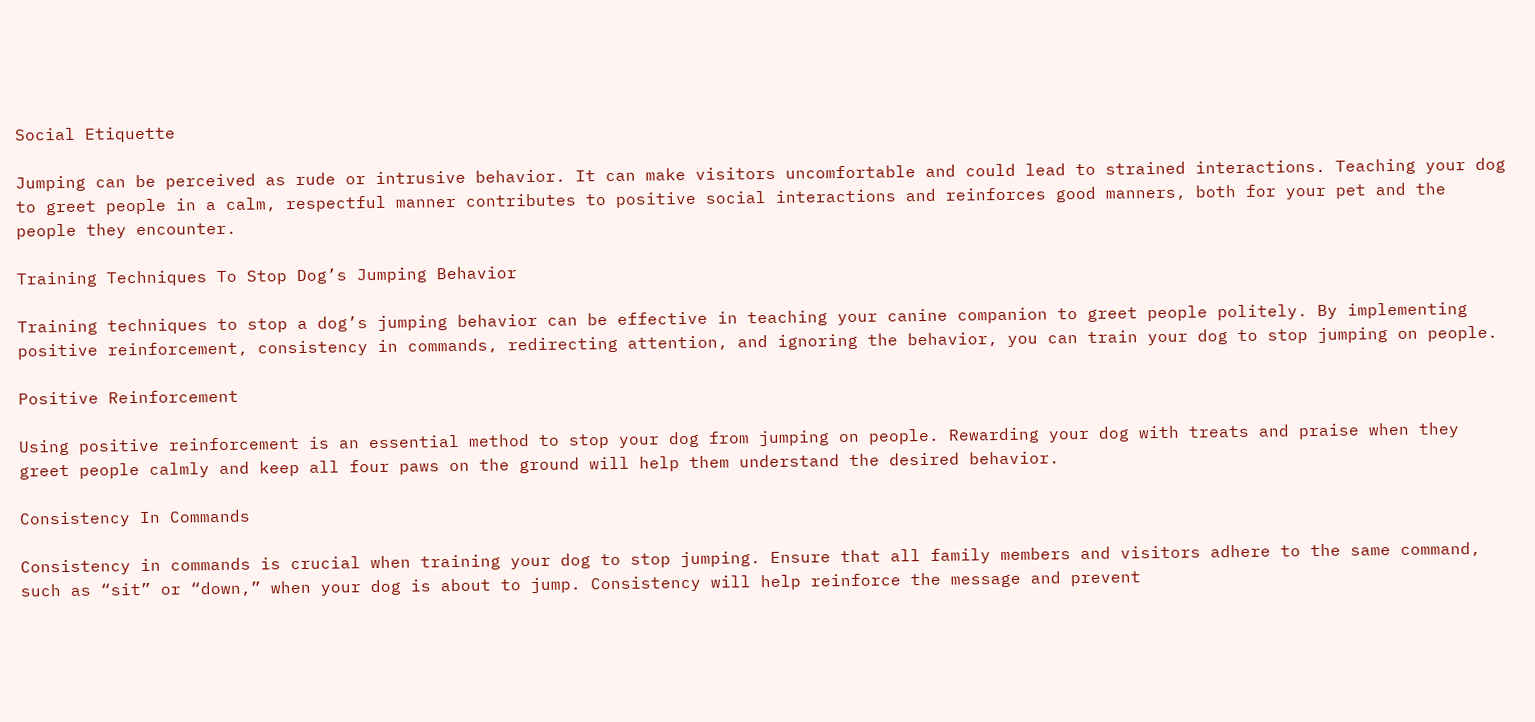Social Etiquette

Jumping can be perceived as rude or intrusive behavior. It can make visitors uncomfortable and could lead to strained interactions. Teaching your dog to greet people in a calm, respectful manner contributes to positive social interactions and reinforces good manners, both for your pet and the people they encounter.

Training Techniques To Stop Dog’s Jumping Behavior

Training techniques to stop a dog’s jumping behavior can be effective in teaching your canine companion to greet people politely. By implementing positive reinforcement, consistency in commands, redirecting attention, and ignoring the behavior, you can train your dog to stop jumping on people.

Positive Reinforcement

Using positive reinforcement is an essential method to stop your dog from jumping on people. Rewarding your dog with treats and praise when they greet people calmly and keep all four paws on the ground will help them understand the desired behavior.

Consistency In Commands

Consistency in commands is crucial when training your dog to stop jumping. Ensure that all family members and visitors adhere to the same command, such as “sit” or “down,” when your dog is about to jump. Consistency will help reinforce the message and prevent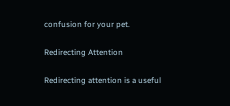confusion for your pet.

Redirecting Attention

Redirecting attention is a useful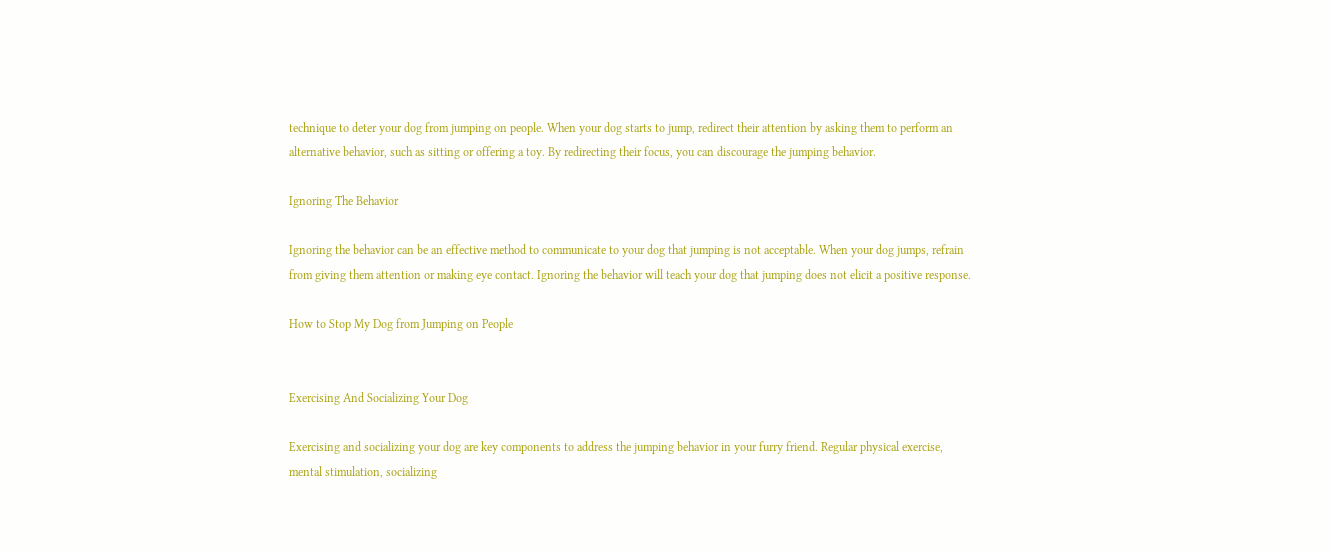technique to deter your dog from jumping on people. When your dog starts to jump, redirect their attention by asking them to perform an alternative behavior, such as sitting or offering a toy. By redirecting their focus, you can discourage the jumping behavior.

Ignoring The Behavior

Ignoring the behavior can be an effective method to communicate to your dog that jumping is not acceptable. When your dog jumps, refrain from giving them attention or making eye contact. Ignoring the behavior will teach your dog that jumping does not elicit a positive response.

How to Stop My Dog from Jumping on People


Exercising And Socializing Your Dog

Exercising and socializing your dog are key components to address the jumping behavior in your furry friend. Regular physical exercise, mental stimulation, socializing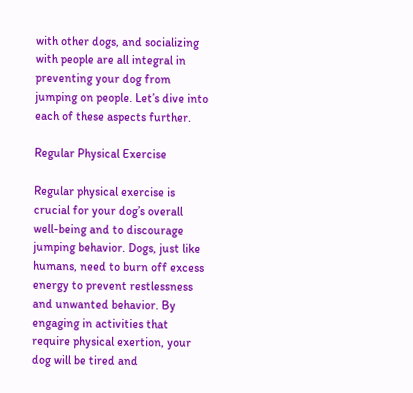with other dogs, and socializing with people are all integral in preventing your dog from jumping on people. Let’s dive into each of these aspects further.

Regular Physical Exercise

Regular physical exercise is crucial for your dog’s overall well-being and to discourage jumping behavior. Dogs, just like humans, need to burn off excess energy to prevent restlessness and unwanted behavior. By engaging in activities that require physical exertion, your dog will be tired and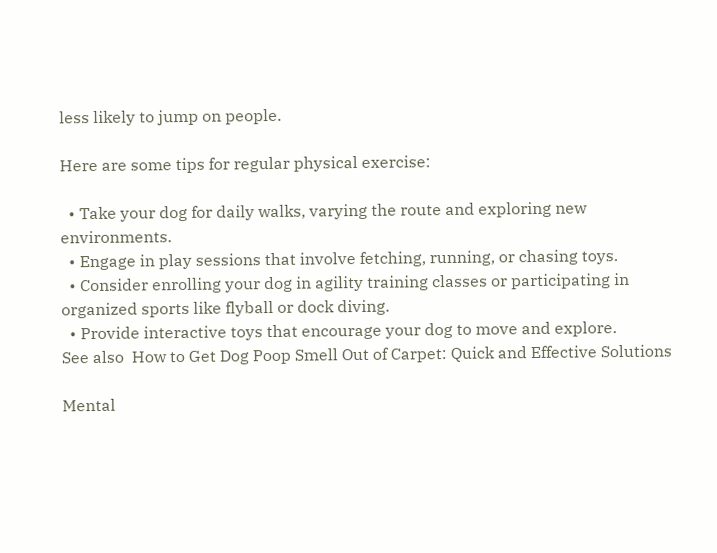less likely to jump on people.

Here are some tips for regular physical exercise:

  • Take your dog for daily walks, varying the route and exploring new environments.
  • Engage in play sessions that involve fetching, running, or chasing toys.
  • Consider enrolling your dog in agility training classes or participating in organized sports like flyball or dock diving.
  • Provide interactive toys that encourage your dog to move and explore.
See also  How to Get Dog Poop Smell Out of Carpet: Quick and Effective Solutions

Mental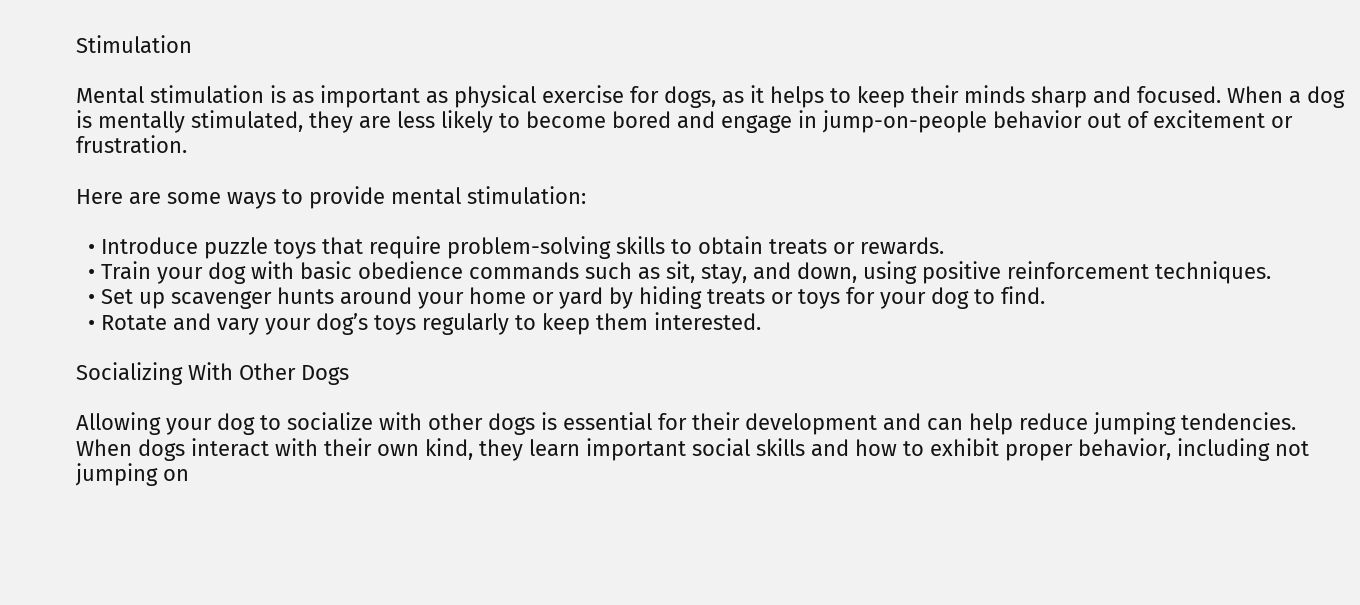Stimulation

Mental stimulation is as important as physical exercise for dogs, as it helps to keep their minds sharp and focused. When a dog is mentally stimulated, they are less likely to become bored and engage in jump-on-people behavior out of excitement or frustration.

Here are some ways to provide mental stimulation:

  • Introduce puzzle toys that require problem-solving skills to obtain treats or rewards.
  • Train your dog with basic obedience commands such as sit, stay, and down, using positive reinforcement techniques.
  • Set up scavenger hunts around your home or yard by hiding treats or toys for your dog to find.
  • Rotate and vary your dog’s toys regularly to keep them interested.

Socializing With Other Dogs

Allowing your dog to socialize with other dogs is essential for their development and can help reduce jumping tendencies. When dogs interact with their own kind, they learn important social skills and how to exhibit proper behavior, including not jumping on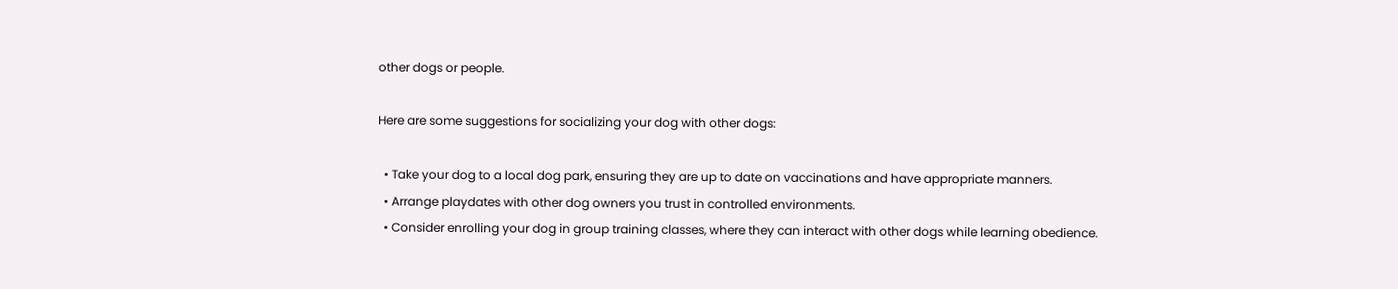other dogs or people.

Here are some suggestions for socializing your dog with other dogs:

  • Take your dog to a local dog park, ensuring they are up to date on vaccinations and have appropriate manners.
  • Arrange playdates with other dog owners you trust in controlled environments.
  • Consider enrolling your dog in group training classes, where they can interact with other dogs while learning obedience.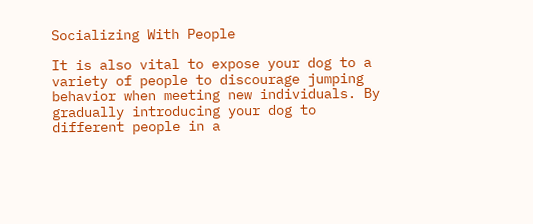Socializing With People

It is also vital to expose your dog to a variety of people to discourage jumping behavior when meeting new individuals. By gradually introducing your dog to different people in a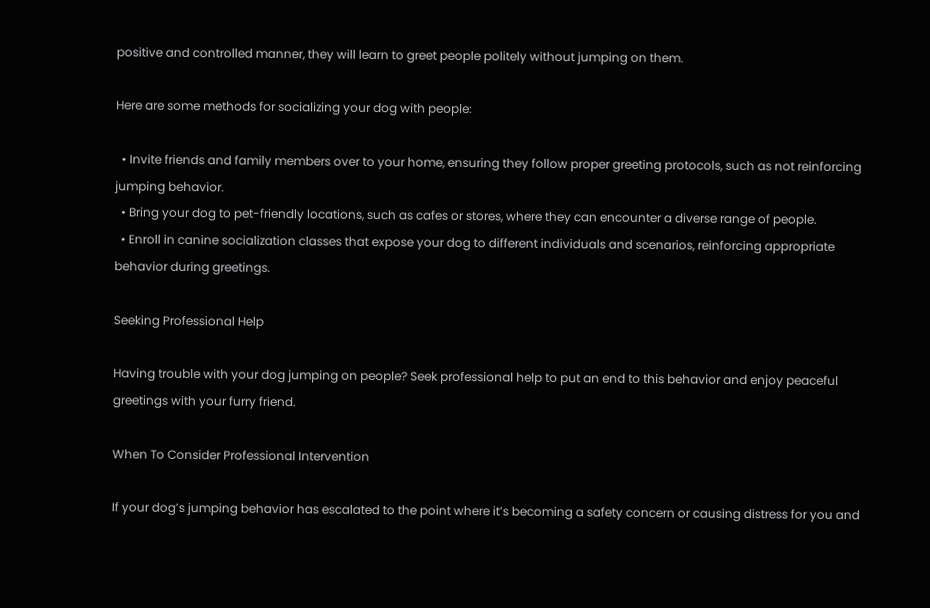positive and controlled manner, they will learn to greet people politely without jumping on them.

Here are some methods for socializing your dog with people:

  • Invite friends and family members over to your home, ensuring they follow proper greeting protocols, such as not reinforcing jumping behavior.
  • Bring your dog to pet-friendly locations, such as cafes or stores, where they can encounter a diverse range of people.
  • Enroll in canine socialization classes that expose your dog to different individuals and scenarios, reinforcing appropriate behavior during greetings.

Seeking Professional Help

Having trouble with your dog jumping on people? Seek professional help to put an end to this behavior and enjoy peaceful greetings with your furry friend.

When To Consider Professional Intervention

If your dog’s jumping behavior has escalated to the point where it’s becoming a safety concern or causing distress for you and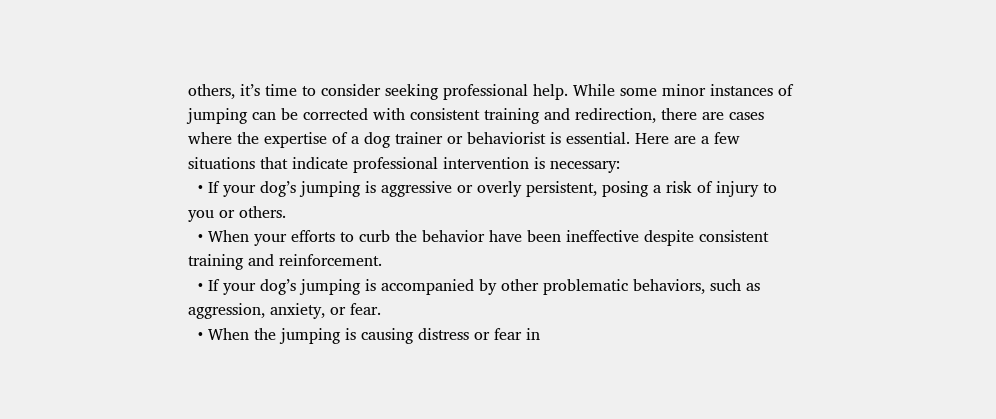others, it’s time to consider seeking professional help. While some minor instances of jumping can be corrected with consistent training and redirection, there are cases where the expertise of a dog trainer or behaviorist is essential. Here are a few situations that indicate professional intervention is necessary:
  • If your dog’s jumping is aggressive or overly persistent, posing a risk of injury to you or others.
  • When your efforts to curb the behavior have been ineffective despite consistent training and reinforcement.
  • If your dog’s jumping is accompanied by other problematic behaviors, such as aggression, anxiety, or fear.
  • When the jumping is causing distress or fear in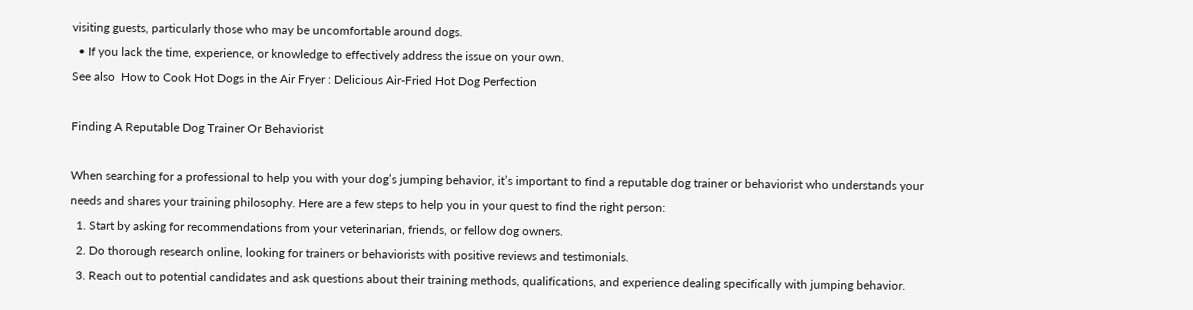visiting guests, particularly those who may be uncomfortable around dogs.
  • If you lack the time, experience, or knowledge to effectively address the issue on your own.
See also  How to Cook Hot Dogs in the Air Fryer : Delicious Air-Fried Hot Dog Perfection

Finding A Reputable Dog Trainer Or Behaviorist

When searching for a professional to help you with your dog’s jumping behavior, it’s important to find a reputable dog trainer or behaviorist who understands your needs and shares your training philosophy. Here are a few steps to help you in your quest to find the right person:
  1. Start by asking for recommendations from your veterinarian, friends, or fellow dog owners.
  2. Do thorough research online, looking for trainers or behaviorists with positive reviews and testimonials.
  3. Reach out to potential candidates and ask questions about their training methods, qualifications, and experience dealing specifically with jumping behavior.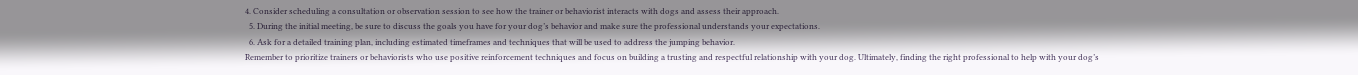4. Consider scheduling a consultation or observation session to see how the trainer or behaviorist interacts with dogs and assess their approach.
  5. During the initial meeting, be sure to discuss the goals you have for your dog’s behavior and make sure the professional understands your expectations.
  6. Ask for a detailed training plan, including estimated timeframes and techniques that will be used to address the jumping behavior.
Remember to prioritize trainers or behaviorists who use positive reinforcement techniques and focus on building a trusting and respectful relationship with your dog. Ultimately, finding the right professional to help with your dog’s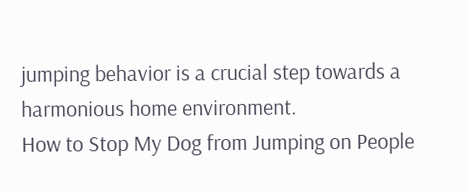jumping behavior is a crucial step towards a harmonious home environment.
How to Stop My Dog from Jumping on People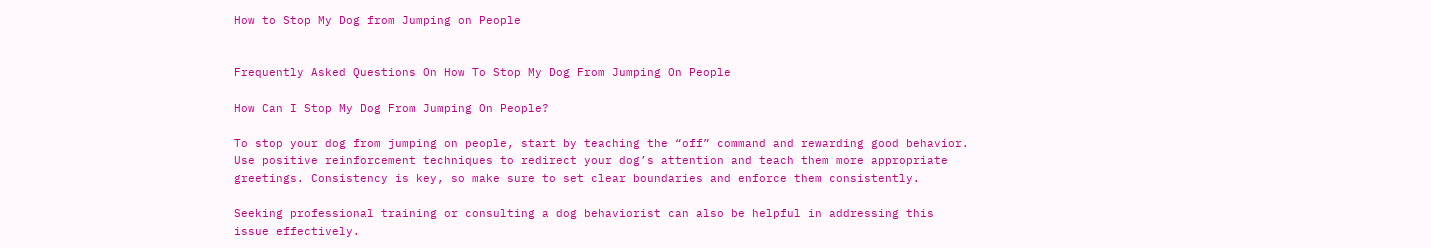How to Stop My Dog from Jumping on People


Frequently Asked Questions On How To Stop My Dog From Jumping On People

How Can I Stop My Dog From Jumping On People?

To stop your dog from jumping on people, start by teaching the “off” command and rewarding good behavior. Use positive reinforcement techniques to redirect your dog’s attention and teach them more appropriate greetings. Consistency is key, so make sure to set clear boundaries and enforce them consistently.

Seeking professional training or consulting a dog behaviorist can also be helpful in addressing this issue effectively.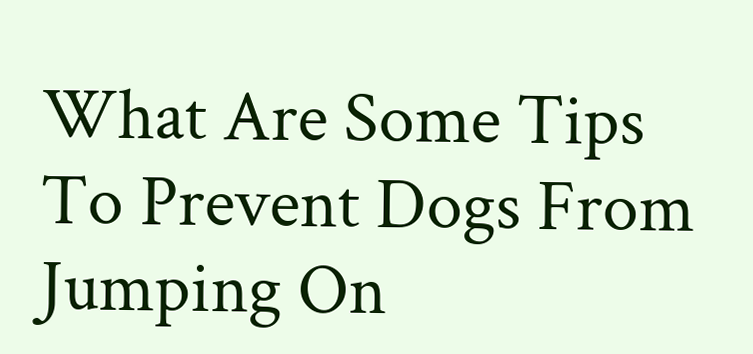What Are Some Tips To Prevent Dogs From Jumping On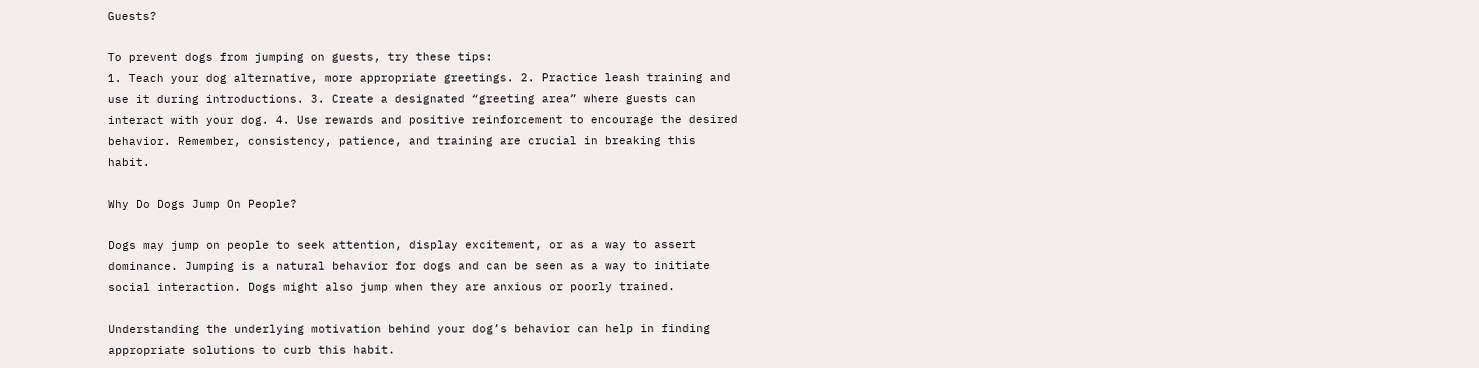Guests?

To prevent dogs from jumping on guests, try these tips:
1. Teach your dog alternative, more appropriate greetings. 2. Practice leash training and use it during introductions. 3. Create a designated “greeting area” where guests can interact with your dog. 4. Use rewards and positive reinforcement to encourage the desired behavior. Remember, consistency, patience, and training are crucial in breaking this habit.

Why Do Dogs Jump On People?

Dogs may jump on people to seek attention, display excitement, or as a way to assert dominance. Jumping is a natural behavior for dogs and can be seen as a way to initiate social interaction. Dogs might also jump when they are anxious or poorly trained.

Understanding the underlying motivation behind your dog’s behavior can help in finding appropriate solutions to curb this habit.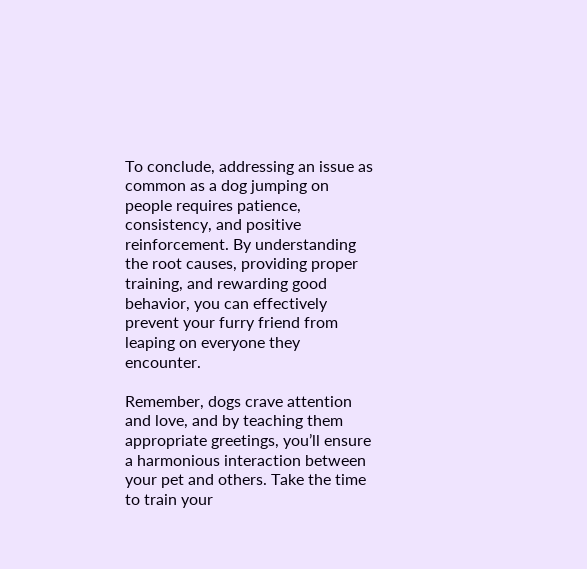To conclude, addressing an issue as common as a dog jumping on people requires patience, consistency, and positive reinforcement. By understanding the root causes, providing proper training, and rewarding good behavior, you can effectively prevent your furry friend from leaping on everyone they encounter.

Remember, dogs crave attention and love, and by teaching them appropriate greetings, you’ll ensure a harmonious interaction between your pet and others. Take the time to train your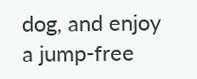dog, and enjoy a jump-free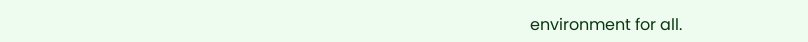environment for all.